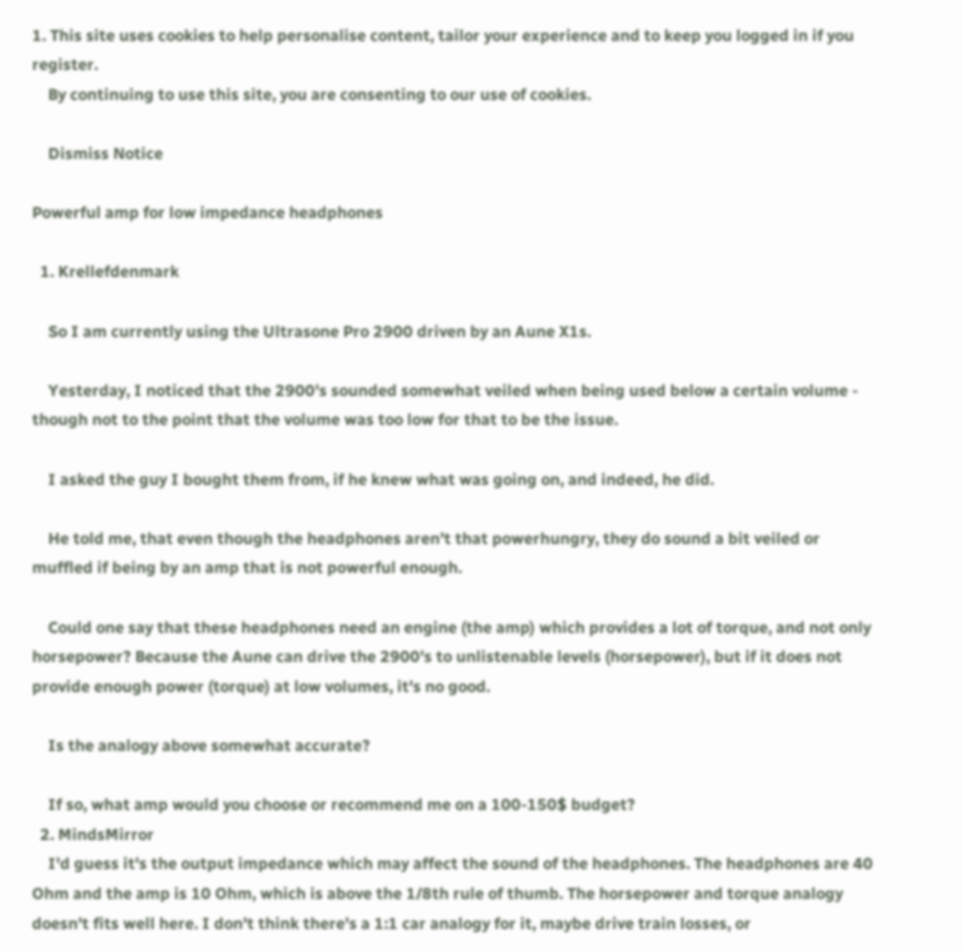1. This site uses cookies to help personalise content, tailor your experience and to keep you logged in if you register.
    By continuing to use this site, you are consenting to our use of cookies.

    Dismiss Notice

Powerful amp for low impedance headphones

  1. Krellefdenmark

    So I am currently using the Ultrasone Pro 2900 driven by an Aune X1s.

    Yesterday, I noticed that the 2900's sounded somewhat veiled when being used below a certain volume - though not to the point that the volume was too low for that to be the issue.

    I asked the guy I bought them from, if he knew what was going on, and indeed, he did.

    He told me, that even though the headphones aren't that powerhungry, they do sound a bit veiled or muffled if being by an amp that is not powerful enough.

    Could one say that these headphones need an engine (the amp) which provides a lot of torque, and not only horsepower? Because the Aune can drive the 2900's to unlistenable levels (horsepower), but if it does not provide enough power (torque) at low volumes, it's no good.

    Is the analogy above somewhat accurate?

    If so, what amp would you choose or recommend me on a 100-150$ budget?
  2. MindsMirror
    I'd guess it's the output impedance which may affect the sound of the headphones. The headphones are 40 Ohm and the amp is 10 Ohm, which is above the 1/8th rule of thumb. The horsepower and torque analogy doesn't fits well here. I don't think there's a 1:1 car analogy for it, maybe drive train losses, or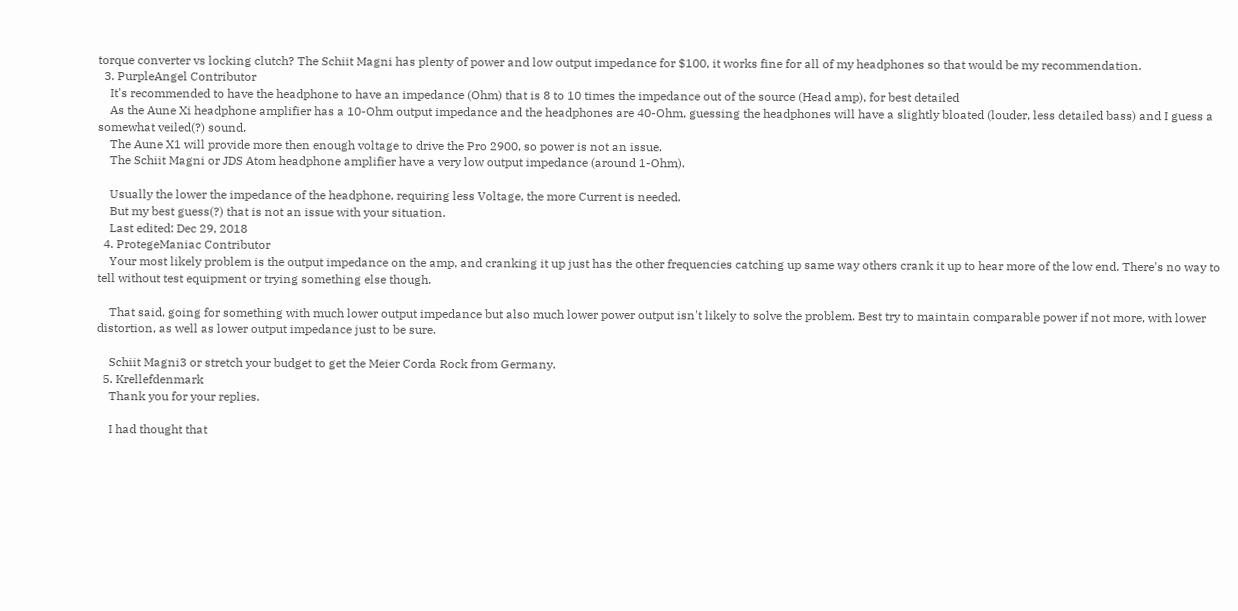torque converter vs locking clutch? The Schiit Magni has plenty of power and low output impedance for $100, it works fine for all of my headphones so that would be my recommendation.
  3. PurpleAngel Contributor
    It's recommended to have the headphone to have an impedance (Ohm) that is 8 to 10 times the impedance out of the source (Head amp), for best detailed
    As the Aune Xi headphone amplifier has a 10-Ohm output impedance and the headphones are 40-Ohm, guessing the headphones will have a slightly bloated (louder, less detailed bass) and I guess a somewhat veiled(?) sound.
    The Aune X1 will provide more then enough voltage to drive the Pro 2900, so power is not an issue.
    The Schiit Magni or JDS Atom headphone amplifier have a very low output impedance (around 1-Ohm).

    Usually the lower the impedance of the headphone, requiring less Voltage, the more Current is needed.
    But my best guess(?) that is not an issue with your situation.
    Last edited: Dec 29, 2018
  4. ProtegeManiac Contributor
    Your most likely problem is the output impedance on the amp, and cranking it up just has the other frequencies catching up same way others crank it up to hear more of the low end. There's no way to tell without test equipment or trying something else though.

    That said, going for something with much lower output impedance but also much lower power output isn't likely to solve the problem. Best try to maintain comparable power if not more, with lower distortion, as well as lower output impedance just to be sure.

    Schiit Magni3 or stretch your budget to get the Meier Corda Rock from Germany.
  5. Krellefdenmark
    Thank you for your replies.

    I had thought that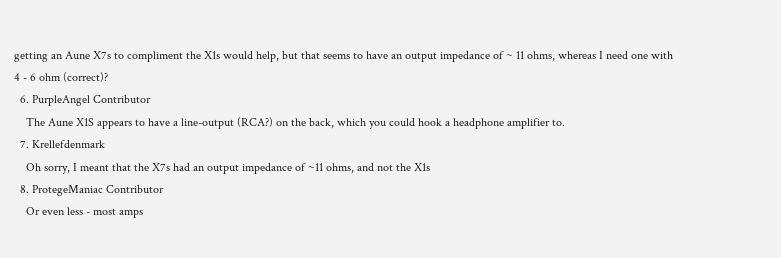getting an Aune X7s to compliment the X1s would help, but that seems to have an output impedance of ~ 11 ohms, whereas I need one with 4 - 6 ohm (correct)?
  6. PurpleAngel Contributor
    The Aune X1S appears to have a line-output (RCA?) on the back, which you could hook a headphone amplifier to.
  7. Krellefdenmark
    Oh sorry, I meant that the X7s had an output impedance of ~11 ohms, and not the X1s
  8. ProtegeManiac Contributor
    Or even less - most amps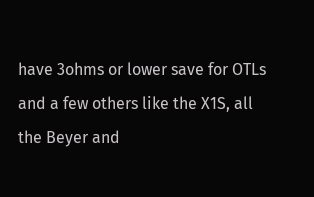have 3ohms or lower save for OTLs and a few others like the X1S, all the Beyer and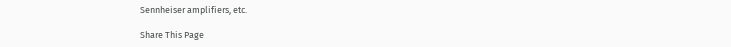Sennheiser amplifiers, etc.

Share This Page